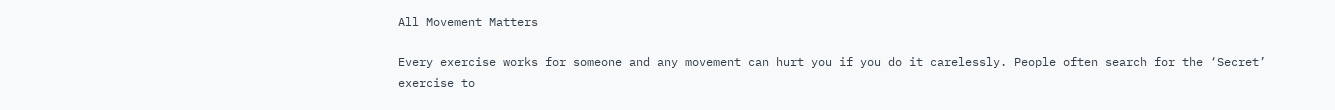All Movement Matters

Every exercise works for someone and any movement can hurt you if you do it carelessly. People often search for the ‘Secret’ exercise to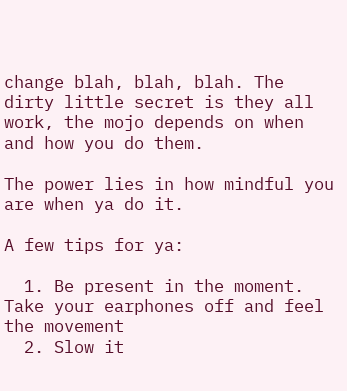change blah, blah, blah. The dirty little secret is they all work, the mojo depends on when and how you do them.

The power lies in how mindful you are when ya do it.

A few tips for ya:

  1. Be present in the moment. Take your earphones off and feel the movement
  2. Slow it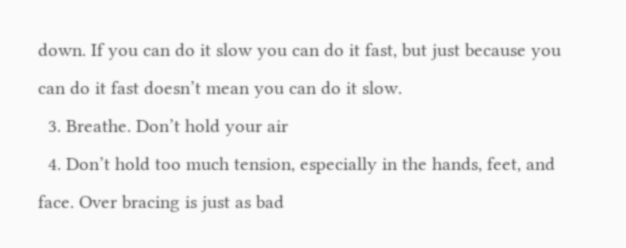down. If you can do it slow you can do it fast, but just because you can do it fast doesn’t mean you can do it slow.
  3. Breathe. Don’t hold your air
  4. Don’t hold too much tension, especially in the hands, feet, and face. Over bracing is just as bad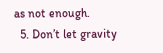as not enough.
  5. Don’t let gravity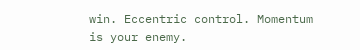win. Eccentric control. Momentum is your enemy.